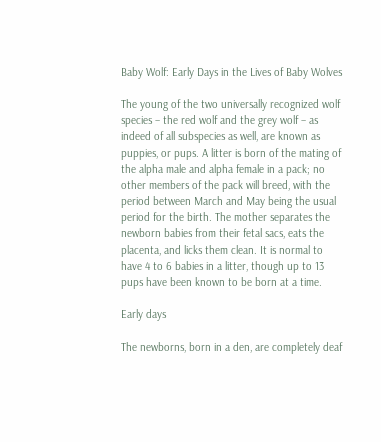Baby Wolf: Early Days in the Lives of Baby Wolves

The young of the two universally recognized wolf species – the red wolf and the grey wolf – as indeed of all subspecies as well, are known as puppies, or pups. A litter is born of the mating of the alpha male and alpha female in a pack; no other members of the pack will breed, with the period between March and May being the usual period for the birth. The mother separates the newborn babies from their fetal sacs, eats the placenta, and licks them clean. It is normal to have 4 to 6 babies in a litter, though up to 13 pups have been known to be born at a time.

Early days

The newborns, born in a den, are completely deaf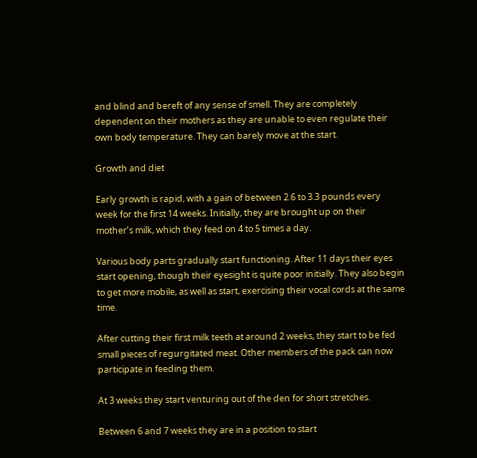and blind and bereft of any sense of smell. They are completely dependent on their mothers as they are unable to even regulate their own body temperature. They can barely move at the start.

Growth and diet

Early growth is rapid, with a gain of between 2.6 to 3.3 pounds every week for the first 14 weeks. Initially, they are brought up on their mother’s milk, which they feed on 4 to 5 times a day.

Various body parts gradually start functioning. After 11 days their eyes start opening, though their eyesight is quite poor initially. They also begin to get more mobile, as well as start, exercising their vocal cords at the same time.

After cutting their first milk teeth at around 2 weeks, they start to be fed small pieces of regurgitated meat. Other members of the pack can now participate in feeding them.

At 3 weeks they start venturing out of the den for short stretches.

Between 6 and 7 weeks they are in a position to start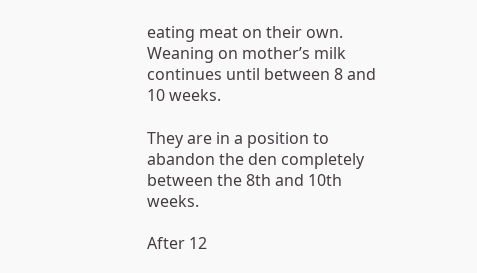eating meat on their own. Weaning on mother’s milk continues until between 8 and 10 weeks.

They are in a position to abandon the den completely between the 8th and 10th weeks.

After 12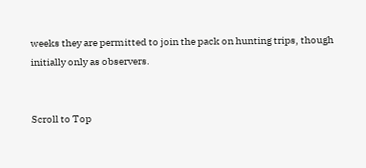weeks they are permitted to join the pack on hunting trips, though initially only as observers.


Scroll to Top